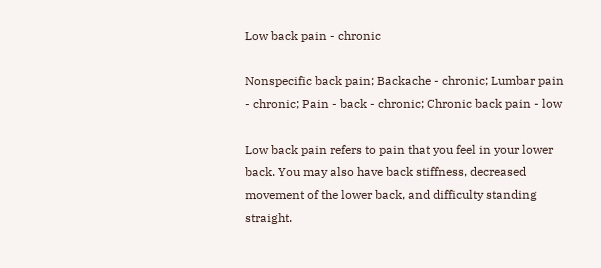Low back pain - chronic

Nonspecific back pain; Backache - chronic; Lumbar pain - chronic; Pain - back - chronic; Chronic back pain - low

Low back pain refers to pain that you feel in your lower back. You may also have back stiffness, decreased movement of the lower back, and difficulty standing straight.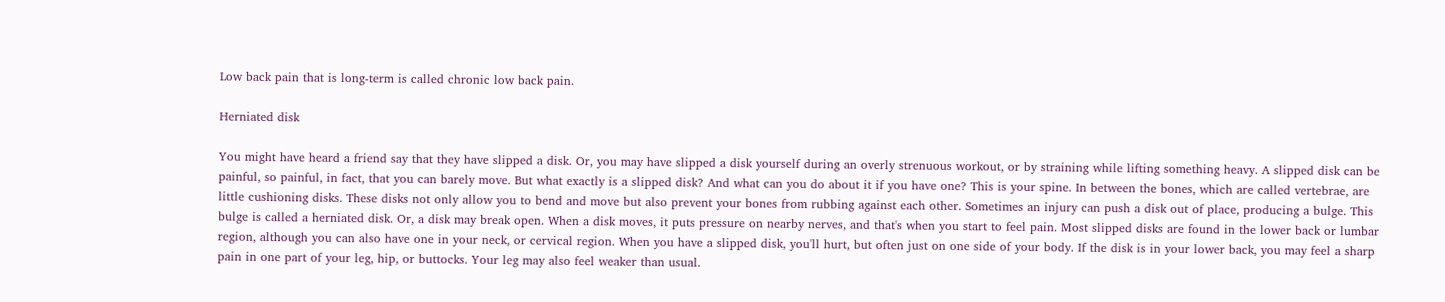Low back pain that is long-term is called chronic low back pain.

Herniated disk

You might have heard a friend say that they have slipped a disk. Or, you may have slipped a disk yourself during an overly strenuous workout, or by straining while lifting something heavy. A slipped disk can be painful, so painful, in fact, that you can barely move. But what exactly is a slipped disk? And what can you do about it if you have one? This is your spine. In between the bones, which are called vertebrae, are little cushioning disks. These disks not only allow you to bend and move but also prevent your bones from rubbing against each other. Sometimes an injury can push a disk out of place, producing a bulge. This bulge is called a herniated disk. Or, a disk may break open. When a disk moves, it puts pressure on nearby nerves, and that's when you start to feel pain. Most slipped disks are found in the lower back or lumbar region, although you can also have one in your neck, or cervical region. When you have a slipped disk, you'll hurt, but often just on one side of your body. If the disk is in your lower back, you may feel a sharp pain in one part of your leg, hip, or buttocks. Your leg may also feel weaker than usual.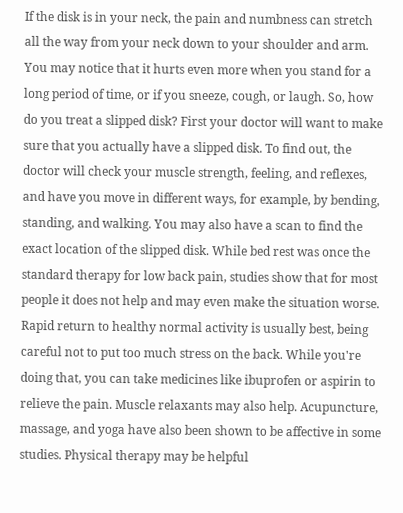If the disk is in your neck, the pain and numbness can stretch all the way from your neck down to your shoulder and arm. You may notice that it hurts even more when you stand for a long period of time, or if you sneeze, cough, or laugh. So, how do you treat a slipped disk? First your doctor will want to make sure that you actually have a slipped disk. To find out, the doctor will check your muscle strength, feeling, and reflexes, and have you move in different ways, for example, by bending, standing, and walking. You may also have a scan to find the exact location of the slipped disk. While bed rest was once the standard therapy for low back pain, studies show that for most people it does not help and may even make the situation worse. Rapid return to healthy normal activity is usually best, being careful not to put too much stress on the back. While you're doing that, you can take medicines like ibuprofen or aspirin to relieve the pain. Muscle relaxants may also help. Acupuncture, massage, and yoga have also been shown to be affective in some studies. Physical therapy may be helpful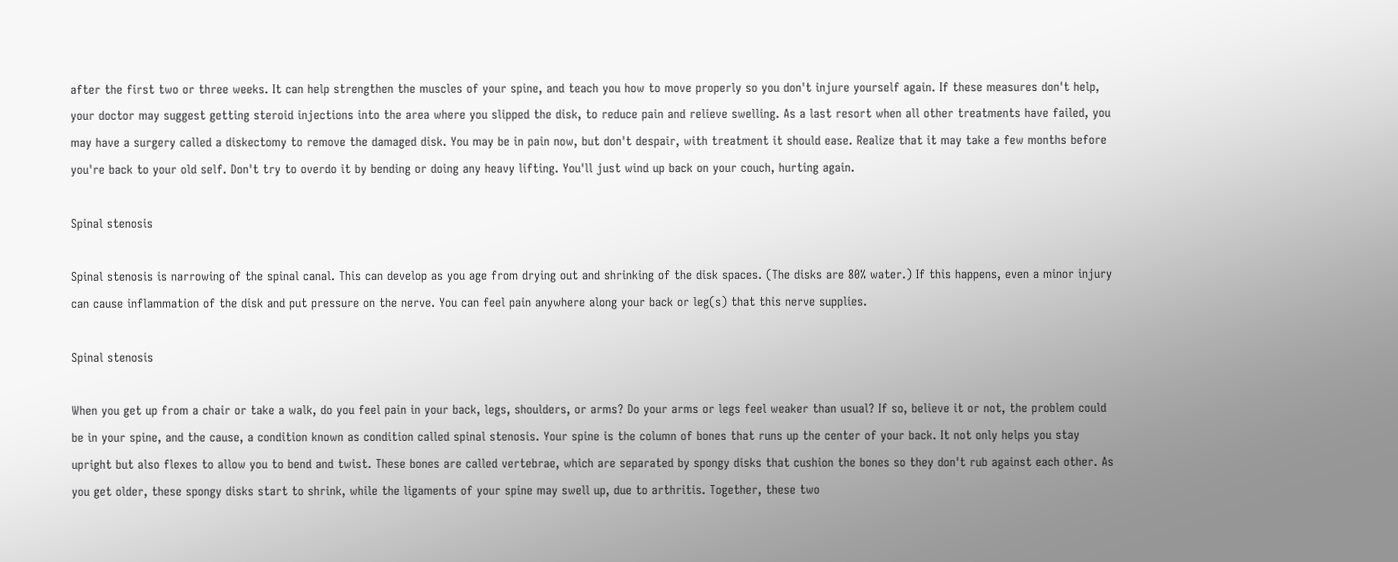after the first two or three weeks. It can help strengthen the muscles of your spine, and teach you how to move properly so you don't injure yourself again. If these measures don't help, your doctor may suggest getting steroid injections into the area where you slipped the disk, to reduce pain and relieve swelling. As a last resort when all other treatments have failed, you may have a surgery called a diskectomy to remove the damaged disk. You may be in pain now, but don't despair, with treatment it should ease. Realize that it may take a few months before you're back to your old self. Don't try to overdo it by bending or doing any heavy lifting. You'll just wind up back on your couch, hurting again.

Spinal stenosis

Spinal stenosis is narrowing of the spinal canal. This can develop as you age from drying out and shrinking of the disk spaces. (The disks are 80% water.) If this happens, even a minor injury can cause inflammation of the disk and put pressure on the nerve. You can feel pain anywhere along your back or leg(s) that this nerve supplies.

Spinal stenosis

When you get up from a chair or take a walk, do you feel pain in your back, legs, shoulders, or arms? Do your arms or legs feel weaker than usual? If so, believe it or not, the problem could be in your spine, and the cause, a condition known as condition called spinal stenosis. Your spine is the column of bones that runs up the center of your back. It not only helps you stay upright but also flexes to allow you to bend and twist. These bones are called vertebrae, which are separated by spongy disks that cushion the bones so they don't rub against each other. As you get older, these spongy disks start to shrink, while the ligaments of your spine may swell up, due to arthritis. Together, these two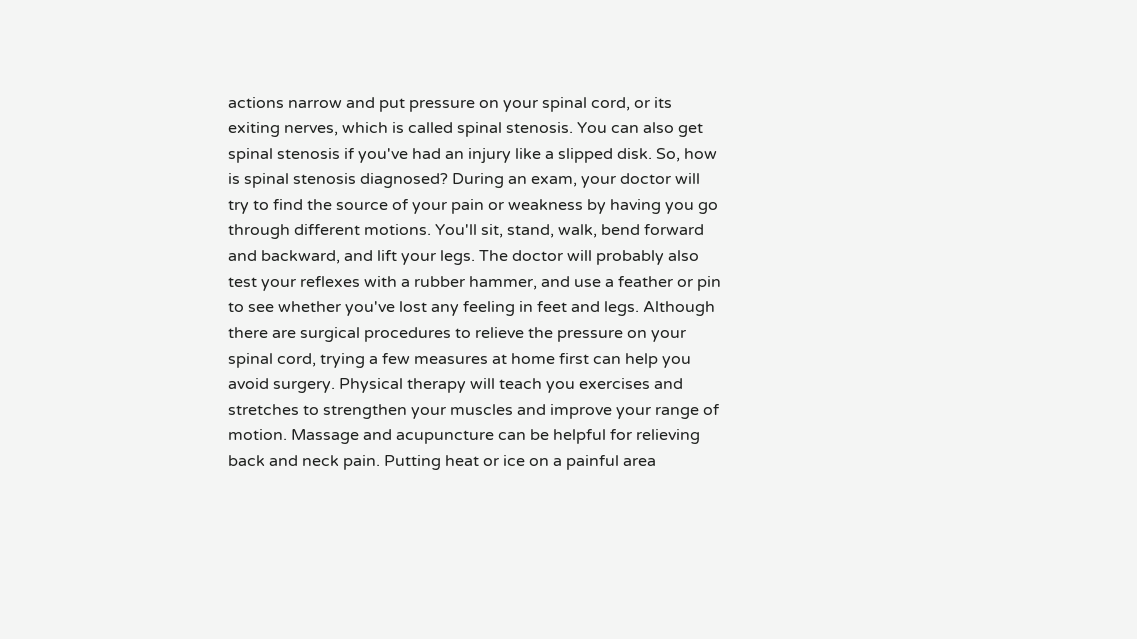actions narrow and put pressure on your spinal cord, or its exiting nerves, which is called spinal stenosis. You can also get spinal stenosis if you've had an injury like a slipped disk. So, how is spinal stenosis diagnosed? During an exam, your doctor will try to find the source of your pain or weakness by having you go through different motions. You'll sit, stand, walk, bend forward and backward, and lift your legs. The doctor will probably also test your reflexes with a rubber hammer, and use a feather or pin to see whether you've lost any feeling in feet and legs. Although there are surgical procedures to relieve the pressure on your spinal cord, trying a few measures at home first can help you avoid surgery. Physical therapy will teach you exercises and stretches to strengthen your muscles and improve your range of motion. Massage and acupuncture can be helpful for relieving back and neck pain. Putting heat or ice on a painful area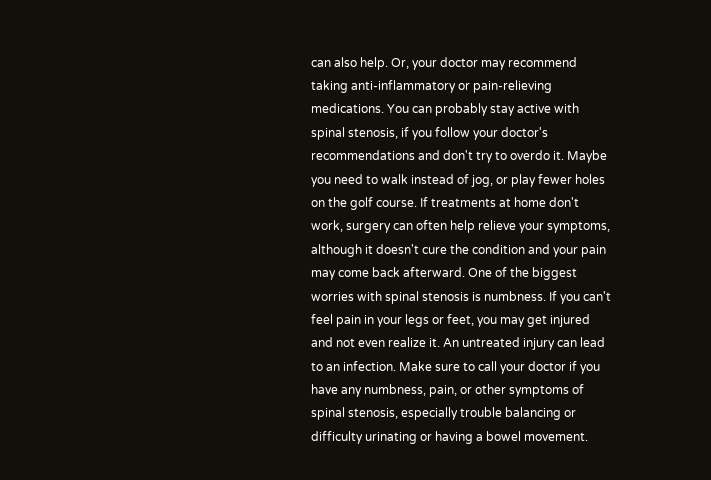can also help. Or, your doctor may recommend taking anti-inflammatory or pain-relieving medications. You can probably stay active with spinal stenosis, if you follow your doctor's recommendations and don't try to overdo it. Maybe you need to walk instead of jog, or play fewer holes on the golf course. If treatments at home don't work, surgery can often help relieve your symptoms, although it doesn't cure the condition and your pain may come back afterward. One of the biggest worries with spinal stenosis is numbness. If you can't feel pain in your legs or feet, you may get injured and not even realize it. An untreated injury can lead to an infection. Make sure to call your doctor if you have any numbness, pain, or other symptoms of spinal stenosis, especially trouble balancing or difficulty urinating or having a bowel movement.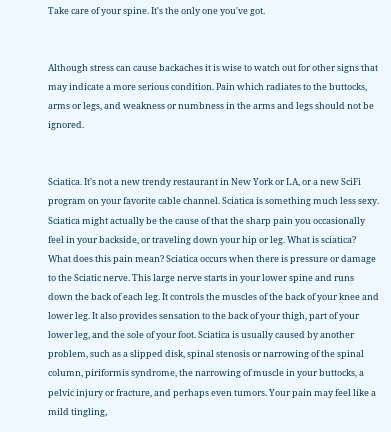Take care of your spine. It's the only one you've got.


Although stress can cause backaches it is wise to watch out for other signs that may indicate a more serious condition. Pain which radiates to the buttocks, arms or legs, and weakness or numbness in the arms and legs should not be ignored.


Sciatica. It's not a new trendy restaurant in New York or LA, or a new SciFi program on your favorite cable channel. Sciatica is something much less sexy. Sciatica might actually be the cause of that the sharp pain you occasionally feel in your backside, or traveling down your hip or leg. What is sciatica? What does this pain mean? Sciatica occurs when there is pressure or damage to the Sciatic nerve. This large nerve starts in your lower spine and runs down the back of each leg. It controls the muscles of the back of your knee and lower leg. It also provides sensation to the back of your thigh, part of your lower leg, and the sole of your foot. Sciatica is usually caused by another problem, such as a slipped disk, spinal stenosis or narrowing of the spinal column, piriformis syndrome, the narrowing of muscle in your buttocks, a pelvic injury or fracture, and perhaps even tumors. Your pain may feel like a mild tingling,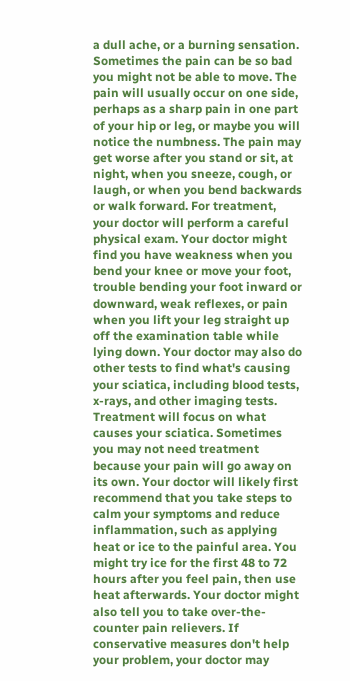a dull ache, or a burning sensation. Sometimes the pain can be so bad you might not be able to move. The pain will usually occur on one side, perhaps as a sharp pain in one part of your hip or leg, or maybe you will notice the numbness. The pain may get worse after you stand or sit, at night, when you sneeze, cough, or laugh, or when you bend backwards or walk forward. For treatment, your doctor will perform a careful physical exam. Your doctor might find you have weakness when you bend your knee or move your foot, trouble bending your foot inward or downward, weak reflexes, or pain when you lift your leg straight up off the examination table while lying down. Your doctor may also do other tests to find what's causing your sciatica, including blood tests, x-rays, and other imaging tests. Treatment will focus on what causes your sciatica. Sometimes you may not need treatment because your pain will go away on its own. Your doctor will likely first recommend that you take steps to calm your symptoms and reduce inflammation, such as applying heat or ice to the painful area. You might try ice for the first 48 to 72 hours after you feel pain, then use heat afterwards. Your doctor might also tell you to take over-the-counter pain relievers. If conservative measures don't help your problem, your doctor may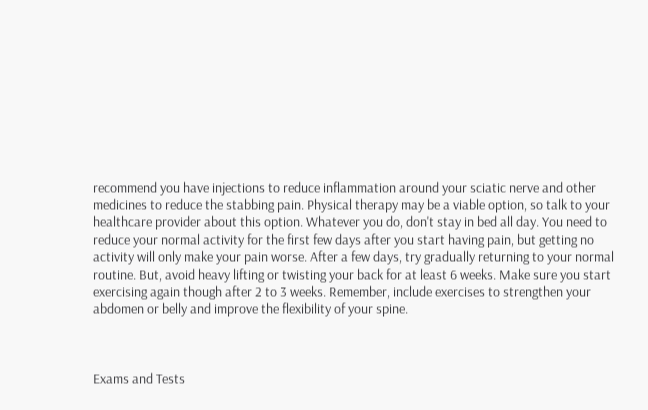recommend you have injections to reduce inflammation around your sciatic nerve and other medicines to reduce the stabbing pain. Physical therapy may be a viable option, so talk to your healthcare provider about this option. Whatever you do, don't stay in bed all day. You need to reduce your normal activity for the first few days after you start having pain, but getting no activity will only make your pain worse. After a few days, try gradually returning to your normal routine. But, avoid heavy lifting or twisting your back for at least 6 weeks. Make sure you start exercising again though after 2 to 3 weeks. Remember, include exercises to strengthen your abdomen or belly and improve the flexibility of your spine.



Exams and Tests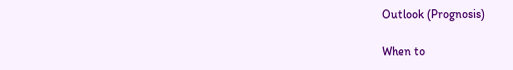Outlook (Prognosis)

When to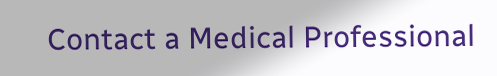Contact a Medical Professional